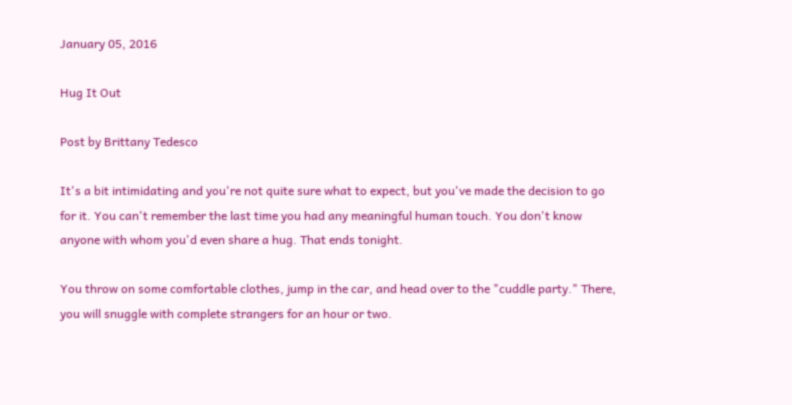January 05, 2016

Hug It Out

Post by Brittany Tedesco

It's a bit intimidating and you're not quite sure what to expect, but you've made the decision to go for it. You can't remember the last time you had any meaningful human touch. You don't know anyone with whom you'd even share a hug. That ends tonight.

You throw on some comfortable clothes, jump in the car, and head over to the "cuddle party." There, you will snuggle with complete strangers for an hour or two.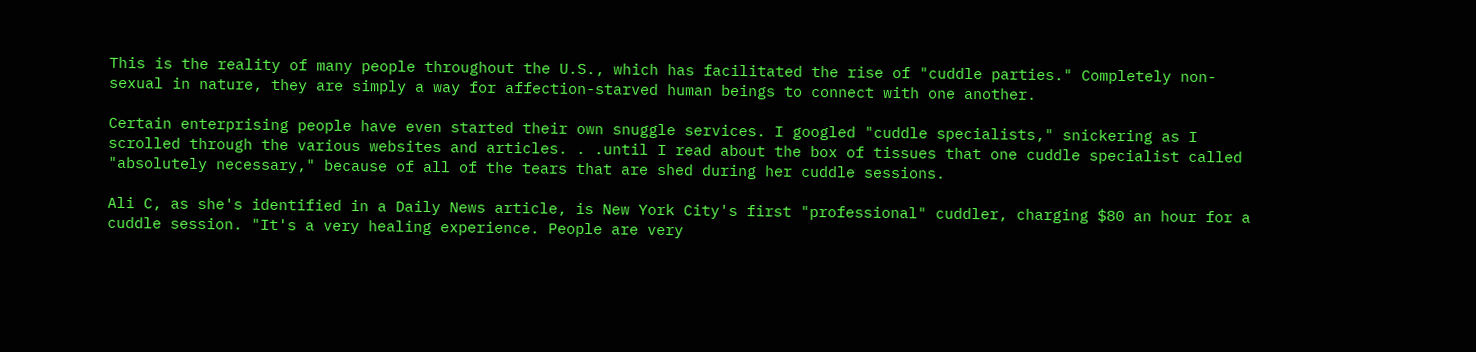This is the reality of many people throughout the U.S., which has facilitated the rise of "cuddle parties." Completely non-sexual in nature, they are simply a way for affection-starved human beings to connect with one another.

Certain enterprising people have even started their own snuggle services. I googled "cuddle specialists," snickering as I scrolled through the various websites and articles. . .until I read about the box of tissues that one cuddle specialist called "absolutely necessary," because of all of the tears that are shed during her cuddle sessions.

Ali C, as she's identified in a Daily News article, is New York City's first "professional" cuddler, charging $80 an hour for a cuddle session. "It's a very healing experience. People are very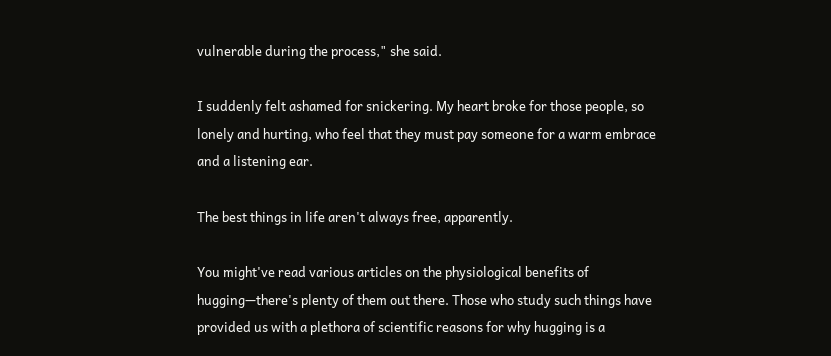vulnerable during the process," she said.

I suddenly felt ashamed for snickering. My heart broke for those people, so lonely and hurting, who feel that they must pay someone for a warm embrace and a listening ear.

The best things in life aren't always free, apparently.

You might've read various articles on the physiological benefits of hugging—there's plenty of them out there. Those who study such things have provided us with a plethora of scientific reasons for why hugging is a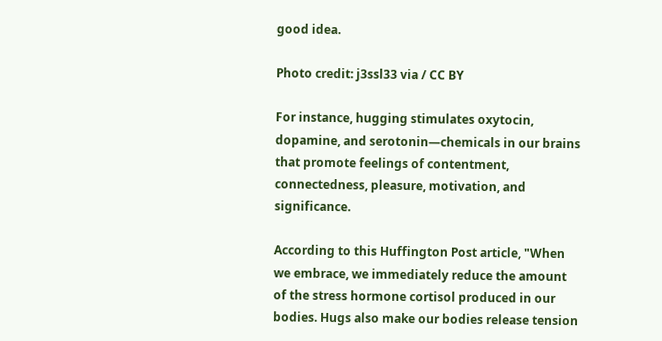good idea.

Photo credit: j3ssl33 via / CC BY

For instance, hugging stimulates oxytocin, dopamine, and serotonin—chemicals in our brains that promote feelings of contentment, connectedness, pleasure, motivation, and significance.

According to this Huffington Post article, "When we embrace, we immediately reduce the amount of the stress hormone cortisol produced in our bodies. Hugs also make our bodies release tension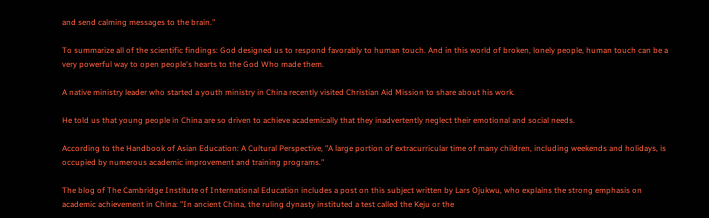and send calming messages to the brain."

To summarize all of the scientific findings: God designed us to respond favorably to human touch. And in this world of broken, lonely people, human touch can be a very powerful way to open people's hearts to the God Who made them.

A native ministry leader who started a youth ministry in China recently visited Christian Aid Mission to share about his work.

He told us that young people in China are so driven to achieve academically that they inadvertently neglect their emotional and social needs.

According to the Handbook of Asian Education: A Cultural Perspective, "A large portion of extracurricular time of many children, including weekends and holidays, is occupied by numerous academic improvement and training programs."

The blog of The Cambridge Institute of International Education includes a post on this subject written by Lars Ojukwu, who explains the strong emphasis on academic achievement in China: "In ancient China, the ruling dynasty instituted a test called the Keju or the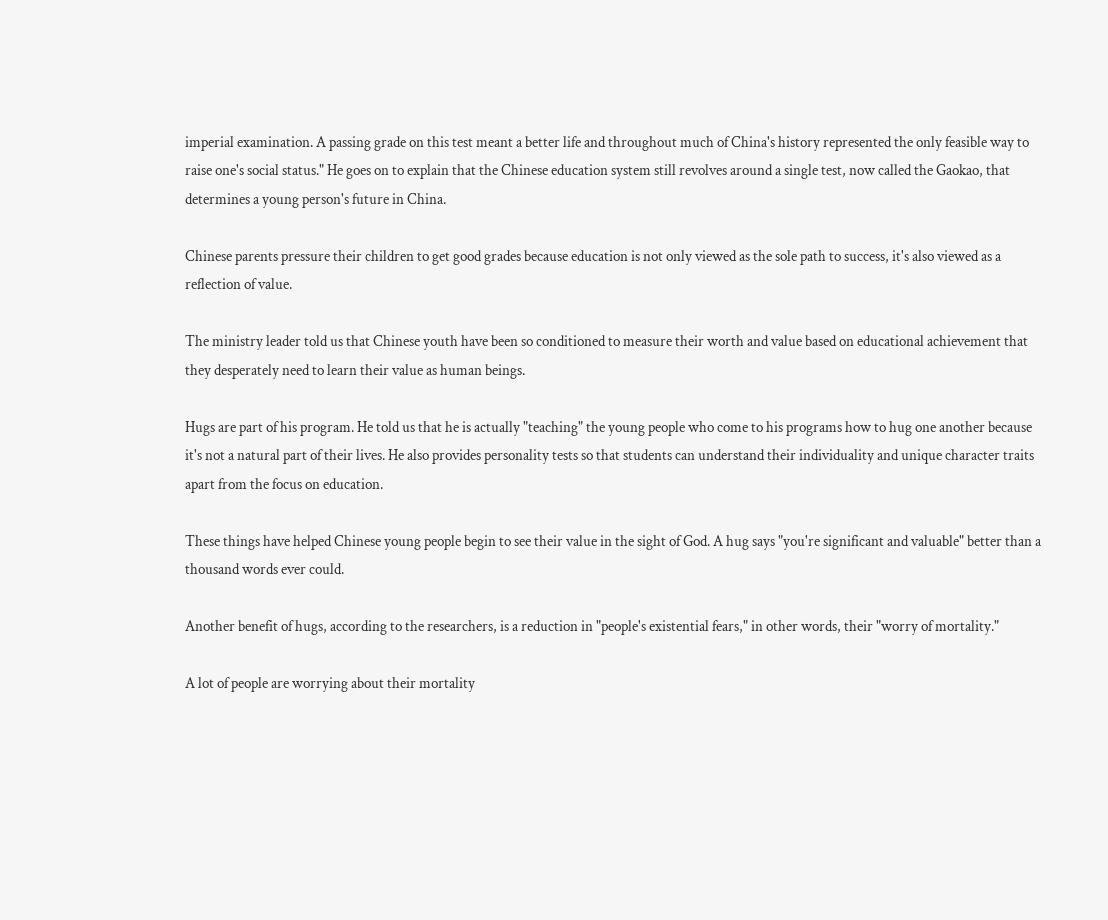imperial examination. A passing grade on this test meant a better life and throughout much of China's history represented the only feasible way to raise one's social status." He goes on to explain that the Chinese education system still revolves around a single test, now called the Gaokao, that determines a young person's future in China.

Chinese parents pressure their children to get good grades because education is not only viewed as the sole path to success, it's also viewed as a reflection of value.

The ministry leader told us that Chinese youth have been so conditioned to measure their worth and value based on educational achievement that they desperately need to learn their value as human beings.

Hugs are part of his program. He told us that he is actually "teaching" the young people who come to his programs how to hug one another because it's not a natural part of their lives. He also provides personality tests so that students can understand their individuality and unique character traits apart from the focus on education.

These things have helped Chinese young people begin to see their value in the sight of God. A hug says "you're significant and valuable" better than a thousand words ever could.

Another benefit of hugs, according to the researchers, is a reduction in "people's existential fears," in other words, their "worry of mortality."

A lot of people are worrying about their mortality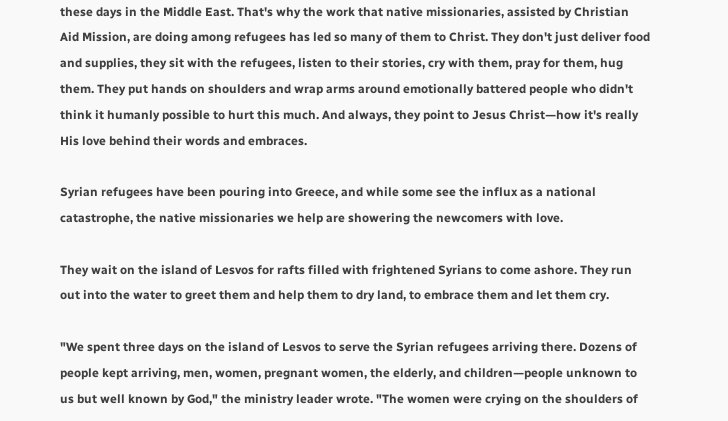these days in the Middle East. That's why the work that native missionaries, assisted by Christian Aid Mission, are doing among refugees has led so many of them to Christ. They don't just deliver food and supplies, they sit with the refugees, listen to their stories, cry with them, pray for them, hug them. They put hands on shoulders and wrap arms around emotionally battered people who didn't think it humanly possible to hurt this much. And always, they point to Jesus Christ—how it's really His love behind their words and embraces.

Syrian refugees have been pouring into Greece, and while some see the influx as a national catastrophe, the native missionaries we help are showering the newcomers with love.

They wait on the island of Lesvos for rafts filled with frightened Syrians to come ashore. They run out into the water to greet them and help them to dry land, to embrace them and let them cry.

"We spent three days on the island of Lesvos to serve the Syrian refugees arriving there. Dozens of people kept arriving, men, women, pregnant women, the elderly, and children—people unknown to us but well known by God," the ministry leader wrote. "The women were crying on the shoulders of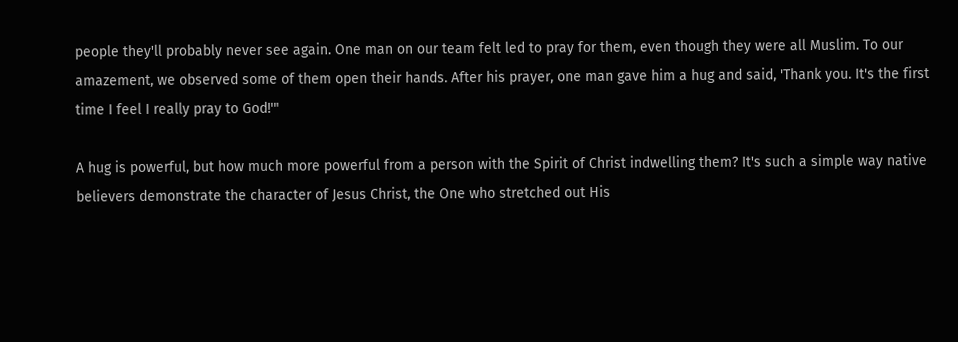people they'll probably never see again. One man on our team felt led to pray for them, even though they were all Muslim. To our amazement, we observed some of them open their hands. After his prayer, one man gave him a hug and said, 'Thank you. It's the first time I feel I really pray to God!'"

A hug is powerful, but how much more powerful from a person with the Spirit of Christ indwelling them? It's such a simple way native believers demonstrate the character of Jesus Christ, the One who stretched out His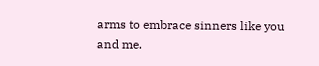arms to embrace sinners like you and me.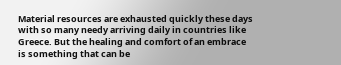Material resources are exhausted quickly these days with so many needy arriving daily in countries like Greece. But the healing and comfort of an embrace is something that can be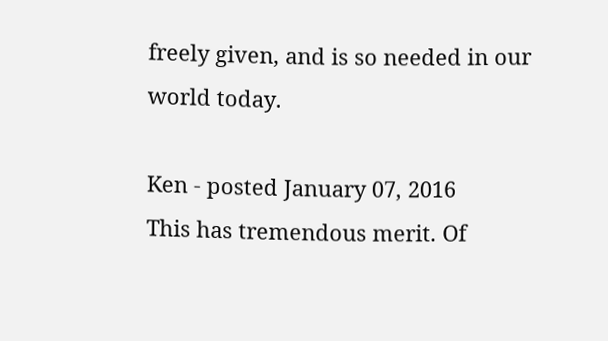freely given, and is so needed in our world today.

Ken - posted January 07, 2016
This has tremendous merit. Of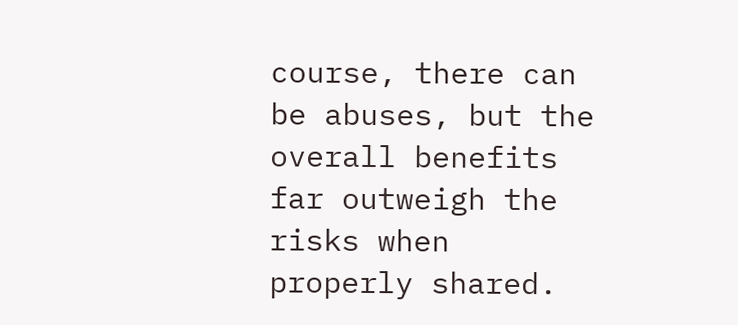course, there can be abuses, but the overall benefits far outweigh the risks when properly shared.